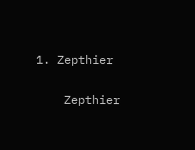1. Zepthier

    Zepthier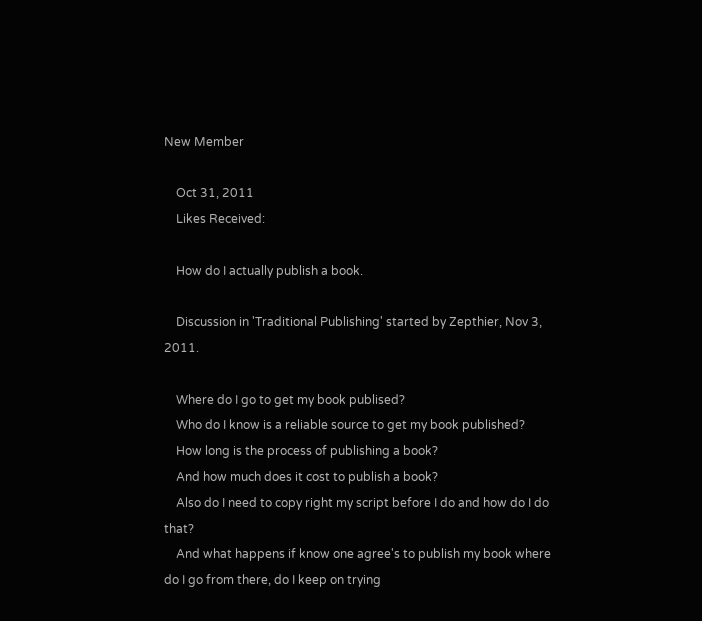New Member

    Oct 31, 2011
    Likes Received:

    How do I actually publish a book.

    Discussion in 'Traditional Publishing' started by Zepthier, Nov 3, 2011.

    Where do I go to get my book publised?
    Who do I know is a reliable source to get my book published?
    How long is the process of publishing a book?
    And how much does it cost to publish a book?
    Also do I need to copy right my script before I do and how do I do that?
    And what happens if know one agree's to publish my book where do I go from there, do I keep on trying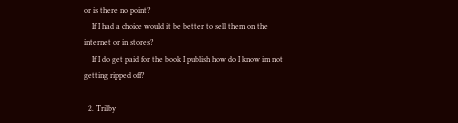or is there no point?
    If I had a choice would it be better to sell them on the internet or in stores?
    If I do get paid for the book I publish how do I know im not getting ripped off?

  2. Trilby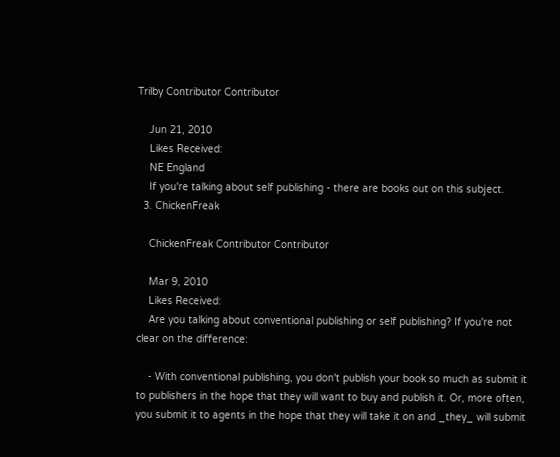Trilby Contributor Contributor

    Jun 21, 2010
    Likes Received:
    NE England
    If you're talking about self publishing - there are books out on this subject.
  3. ChickenFreak

    ChickenFreak Contributor Contributor

    Mar 9, 2010
    Likes Received:
    Are you talking about conventional publishing or self publishing? If you're not clear on the difference:

    - With conventional publishing, you don't publish your book so much as submit it to publishers in the hope that they will want to buy and publish it. Or, more often, you submit it to agents in the hope that they will take it on and _they_ will submit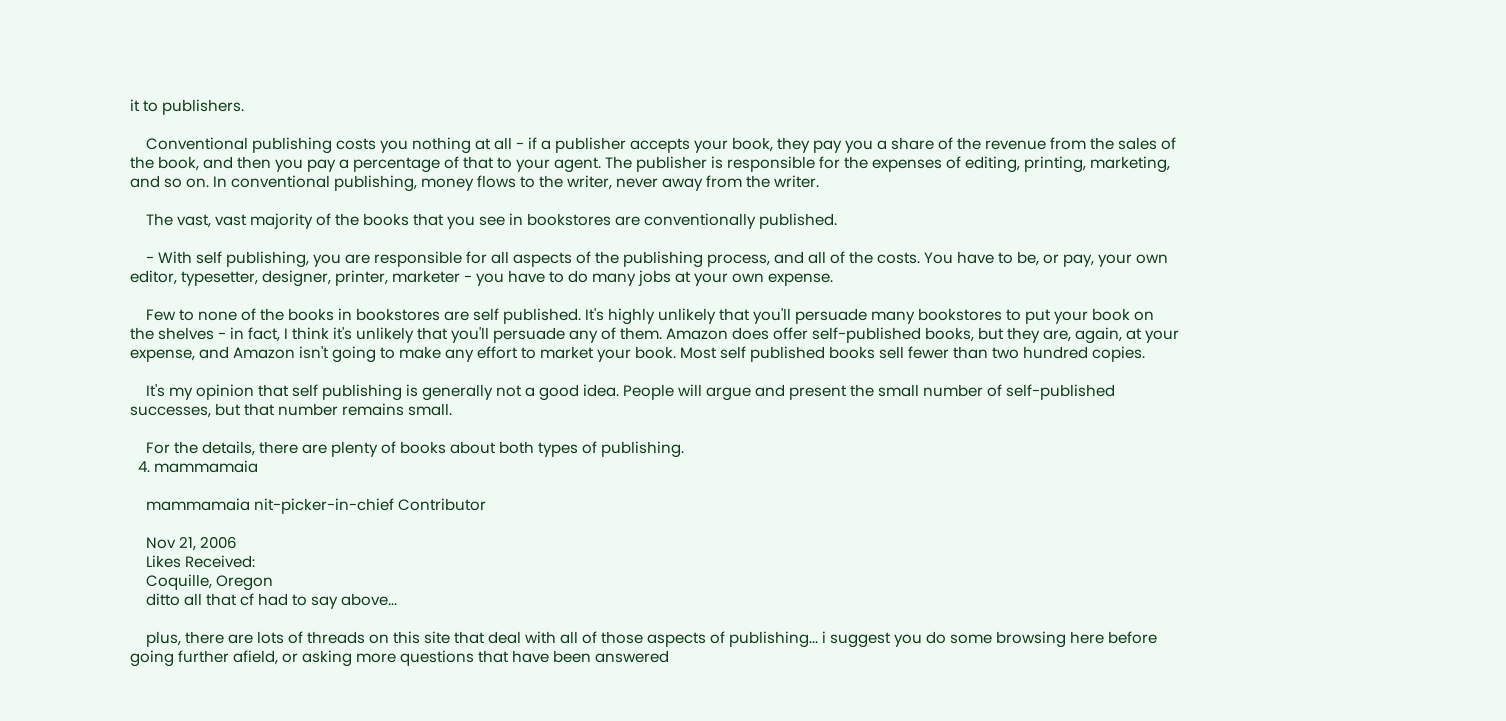it to publishers.

    Conventional publishing costs you nothing at all - if a publisher accepts your book, they pay you a share of the revenue from the sales of the book, and then you pay a percentage of that to your agent. The publisher is responsible for the expenses of editing, printing, marketing, and so on. In conventional publishing, money flows to the writer, never away from the writer.

    The vast, vast majority of the books that you see in bookstores are conventionally published.

    - With self publishing, you are responsible for all aspects of the publishing process, and all of the costs. You have to be, or pay, your own editor, typesetter, designer, printer, marketer - you have to do many jobs at your own expense.

    Few to none of the books in bookstores are self published. It's highly unlikely that you'll persuade many bookstores to put your book on the shelves - in fact, I think it's unlikely that you'll persuade any of them. Amazon does offer self-published books, but they are, again, at your expense, and Amazon isn't going to make any effort to market your book. Most self published books sell fewer than two hundred copies.

    It's my opinion that self publishing is generally not a good idea. People will argue and present the small number of self-published successes, but that number remains small.

    For the details, there are plenty of books about both types of publishing.
  4. mammamaia

    mammamaia nit-picker-in-chief Contributor

    Nov 21, 2006
    Likes Received:
    Coquille, Oregon
    ditto all that cf had to say above...

    plus, there are lots of threads on this site that deal with all of those aspects of publishing... i suggest you do some browsing here before going further afield, or asking more questions that have been answered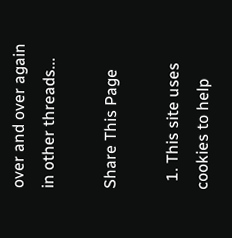over and over again in other threads...

Share This Page

  1. This site uses cookies to help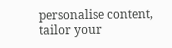personalise content, tailor your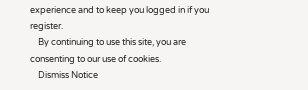experience and to keep you logged in if you register.
    By continuing to use this site, you are consenting to our use of cookies.
    Dismiss Notice